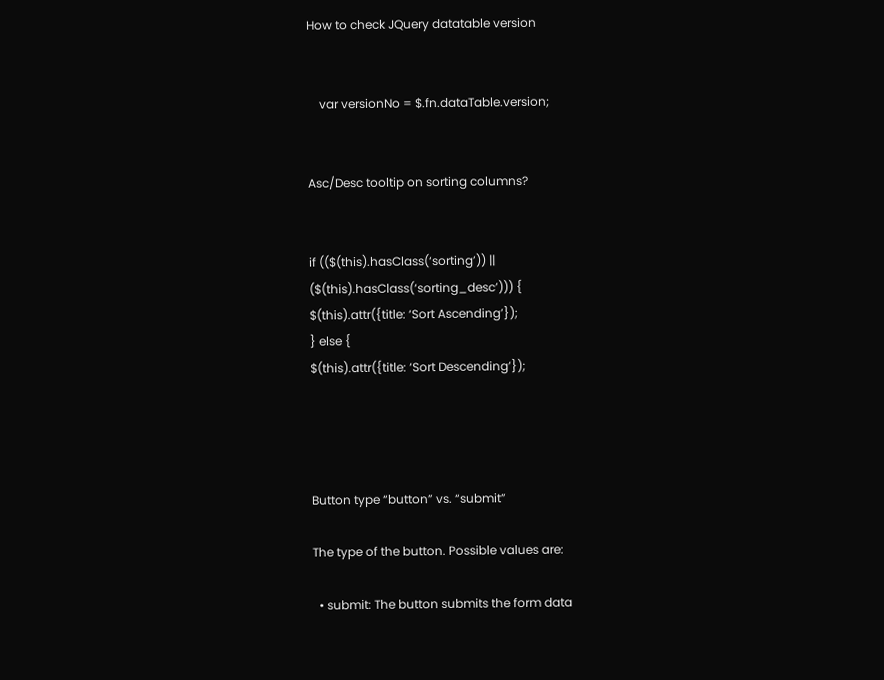How to check JQuery datatable version


    var versionNo = $.fn.dataTable.version;


Asc/Desc tooltip on sorting columns?


if (($(this).hasClass(‘sorting’)) || ($(this).hasClass(‘sorting_desc’))) {
$(this).attr({title: ‘Sort Ascending’});
} else {
$(this).attr({title: ‘Sort Descending’});




Button type “button” vs. “submit”

The type of the button. Possible values are:

  • submit: The button submits the form data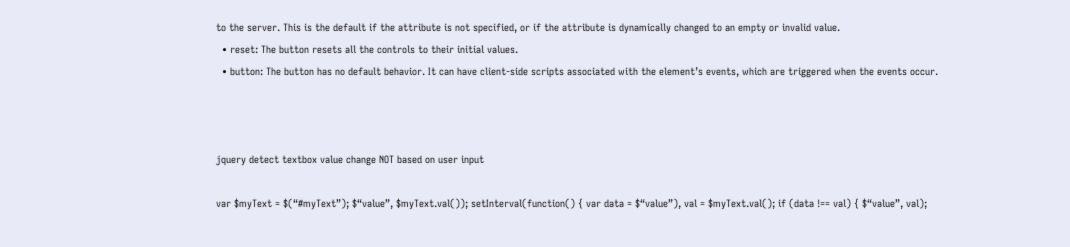to the server. This is the default if the attribute is not specified, or if the attribute is dynamically changed to an empty or invalid value.
  • reset: The button resets all the controls to their initial values.
  • button: The button has no default behavior. It can have client-side scripts associated with the element’s events, which are triggered when the events occur.



jquery detect textbox value change NOT based on user input

var $myText = $(“#myText”); $“value”, $myText.val()); setInterval(function() { var data = $“value”), val = $myText.val(); if (data !== val) { $“value”, val);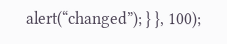alert(“changed”); } }, 100);